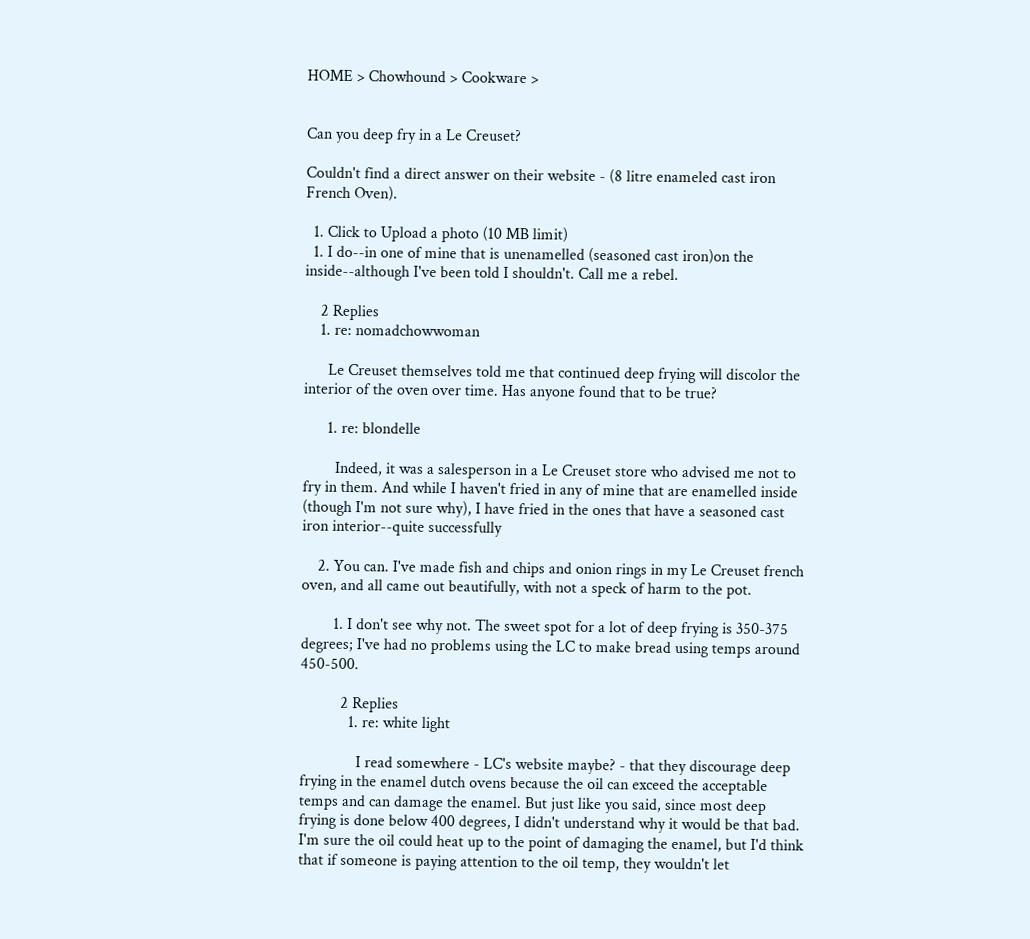HOME > Chowhound > Cookware >


Can you deep fry in a Le Creuset?

Couldn't find a direct answer on their website - (8 litre enameled cast iron French Oven).

  1. Click to Upload a photo (10 MB limit)
  1. I do--in one of mine that is unenamelled (seasoned cast iron)on the inside--although I've been told I shouldn't. Call me a rebel.

    2 Replies
    1. re: nomadchowwoman

      Le Creuset themselves told me that continued deep frying will discolor the interior of the oven over time. Has anyone found that to be true?

      1. re: blondelle

        Indeed, it was a salesperson in a Le Creuset store who advised me not to fry in them. And while I haven't fried in any of mine that are enamelled inside (though I'm not sure why), I have fried in the ones that have a seasoned cast iron interior--quite successfully

    2. You can. I've made fish and chips and onion rings in my Le Creuset french oven, and all came out beautifully, with not a speck of harm to the pot.

        1. I don't see why not. The sweet spot for a lot of deep frying is 350-375 degrees; I've had no problems using the LC to make bread using temps around 450-500.

          2 Replies
            1. re: white light

              I read somewhere - LC's website maybe? - that they discourage deep frying in the enamel dutch ovens because the oil can exceed the acceptable temps and can damage the enamel. But just like you said, since most deep frying is done below 400 degrees, I didn't understand why it would be that bad. I'm sure the oil could heat up to the point of damaging the enamel, but I'd think that if someone is paying attention to the oil temp, they wouldn't let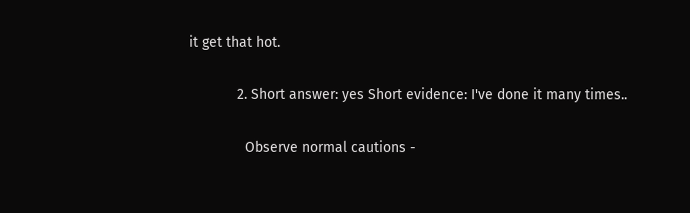it get that hot.

            2. Short answer: yes Short evidence: I've done it many times..

              Observe normal cautions -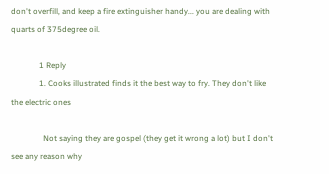don't overfill, and keep a fire extinguisher handy... you are dealing with quarts of 375degree oil.

              1 Reply
              1. Cooks illustrated finds it the best way to fry. They don't like the electric ones

                Not saying they are gospel (they get it wrong a lot) but I don't see any reason why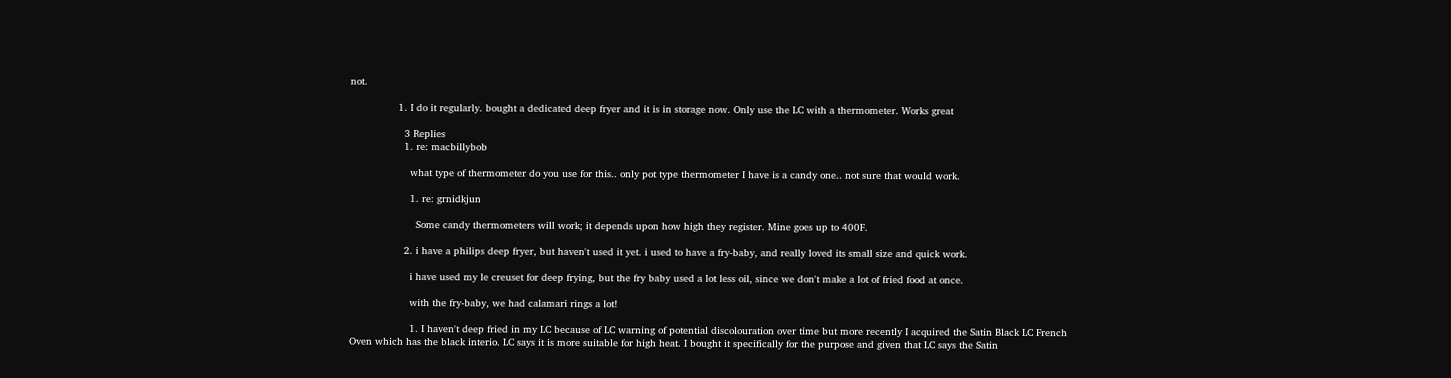not.

                1. I do it regularly. bought a dedicated deep fryer and it is in storage now. Only use the LC with a thermometer. Works great

                  3 Replies
                  1. re: macbillybob

                    what type of thermometer do you use for this.. only pot type thermometer I have is a candy one.. not sure that would work.

                    1. re: grnidkjun

                      Some candy thermometers will work; it depends upon how high they register. Mine goes up to 400F.

                  2. i have a philips deep fryer, but haven't used it yet. i used to have a fry-baby, and really loved its small size and quick work.

                    i have used my le creuset for deep frying, but the fry baby used a lot less oil, since we don't make a lot of fried food at once.

                    with the fry-baby, we had calamari rings a lot!

                    1. I haven't deep fried in my LC because of LC warning of potential discolouration over time but more recently I acquired the Satin Black LC French Oven which has the black interio. LC says it is more suitable for high heat. I bought it specifically for the purpose and given that LC says the Satin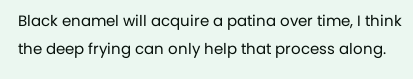Black enamel will acquire a patina over time, I think the deep frying can only help that process along.